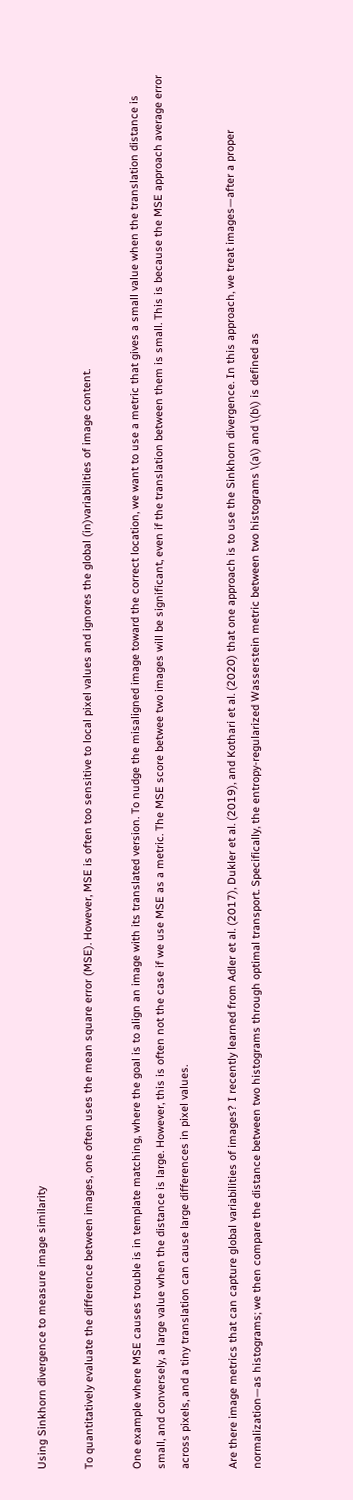Using Sinkhorn divergence to measure image similarity

To quantitatively evaluate the difference between images, one often uses the mean square error (MSE). However, MSE is often too sensitive to local pixel values and ignores the global (in)variabilities of image content.

One example where MSE causes trouble is in template matching, where the goal is to align an image with its translated version. To nudge the misaligned image toward the correct location, we want to use a metric that gives a small value when the translation distance is small, and conversely, a large value when the distance is large. However, this is often not the case if we use MSE as a metric. The MSE score betwee two images will be significant, even if the translation between them is small. This is because the MSE approach average error across pixels, and a tiny translation can cause large differences in pixel values.

Are there image metrics that can capture global variabilities of images? I recently learned from Adler et al. (2017), Dukler et al. (2019), and Kothari et al. (2020) that one approach is to use the Sinkhorn divergence. In this approach, we treat images—after a proper normalization—as histograms; we then compare the distance between two histograms through optimal transport. Specifically, the entropy-regularized Wasserstein metric between two histograms \(a\) and \(b\) is defined as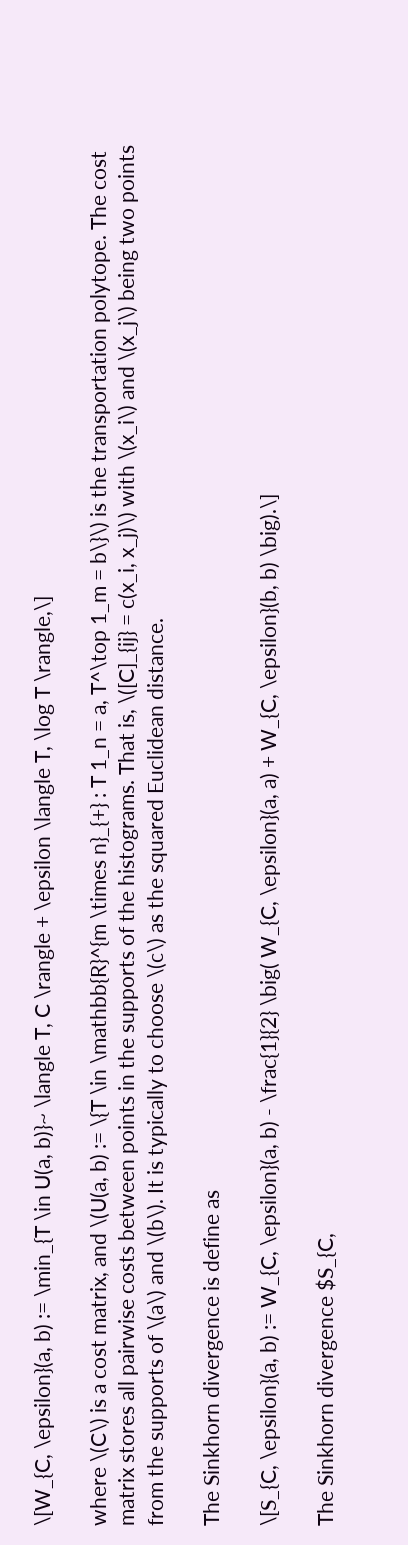\[W_{C, \epsilon}(a, b) := \min_{T \in U(a, b)}~ \langle T, C \rangle + \epsilon \langle T, \log T \rangle,\]

where \(C\) is a cost matrix, and \(U(a, b) := \{T \in \mathbb{R}^{m \times n}_{+} : T 1_n = a, T^\top 1_m = b\}\) is the transportation polytope. The cost matrix stores all pairwise costs between points in the supports of the histograms. That is, \([C]_{ij} = c(x_i, x_j)\) with \(x_i\) and \(x_j\) being two points from the supports of \(a\) and \(b\). It is typically to choose \(c\) as the squared Euclidean distance.

The Sinkhorn divergence is define as

\[S_{C, \epsilon}(a, b) := W_{C, \epsilon}(a, b) - \frac{1}{2} \big( W_{C, \epsilon}(a, a) + W_{C, \epsilon}(b, b) \big).\]

The Sinkhorn divergence $S_{C,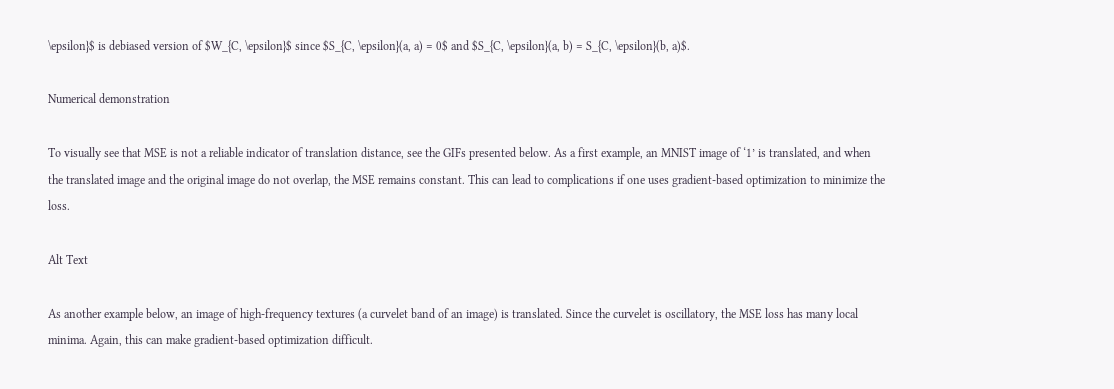\epsilon}$ is debiased version of $W_{C, \epsilon}$ since $S_{C, \epsilon}(a, a) = 0$ and $S_{C, \epsilon}(a, b) = S_{C, \epsilon}(b, a)$.

Numerical demonstration

To visually see that MSE is not a reliable indicator of translation distance, see the GIFs presented below. As a first example, an MNIST image of ‘1’ is translated, and when the translated image and the original image do not overlap, the MSE remains constant. This can lead to complications if one uses gradient-based optimization to minimize the loss.

Alt Text

As another example below, an image of high-frequency textures (a curvelet band of an image) is translated. Since the curvelet is oscillatory, the MSE loss has many local minima. Again, this can make gradient-based optimization difficult.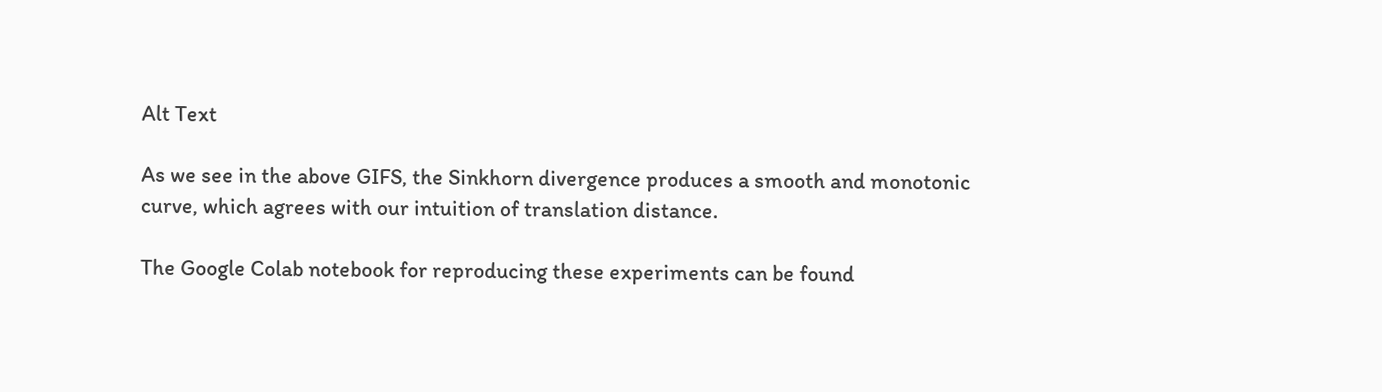Alt Text

As we see in the above GIFS, the Sinkhorn divergence produces a smooth and monotonic curve, which agrees with our intuition of translation distance.

The Google Colab notebook for reproducing these experiments can be found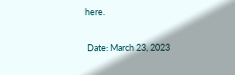here.

 Date: March 23, 2023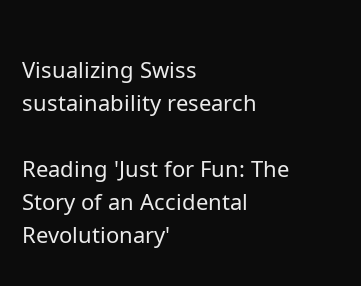Visualizing Swiss sustainability research

Reading 'Just for Fun: The Story of an Accidental Revolutionary'